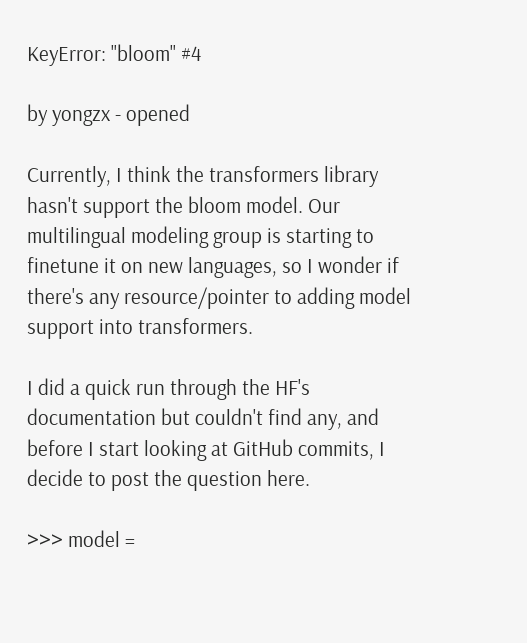KeyError: "bloom" #4

by yongzx - opened

Currently, I think the transformers library hasn't support the bloom model. Our multilingual modeling group is starting to finetune it on new languages, so I wonder if there's any resource/pointer to adding model support into transformers.

I did a quick run through the HF's documentation but couldn't find any, and before I start looking at GitHub commits, I decide to post the question here.

>>> model =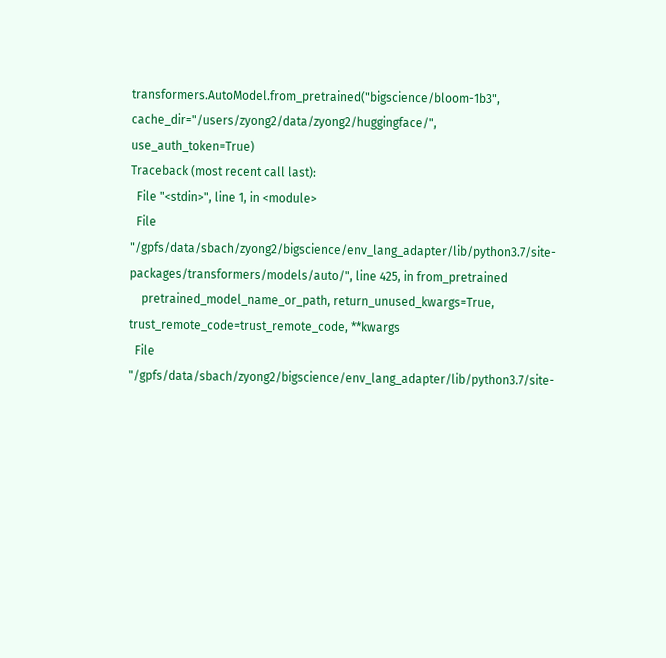transformers.AutoModel.from_pretrained("bigscience/bloom-1b3", cache_dir="/users/zyong2/data/zyong2/huggingface/", use_auth_token=True)
Traceback (most recent call last):
  File "<stdin>", line 1, in <module>
  File "/gpfs/data/sbach/zyong2/bigscience/env_lang_adapter/lib/python3.7/site-packages/transformers/models/auto/", line 425, in from_pretrained
    pretrained_model_name_or_path, return_unused_kwargs=True, trust_remote_code=trust_remote_code, **kwargs
  File "/gpfs/data/sbach/zyong2/bigscience/env_lang_adapter/lib/python3.7/site-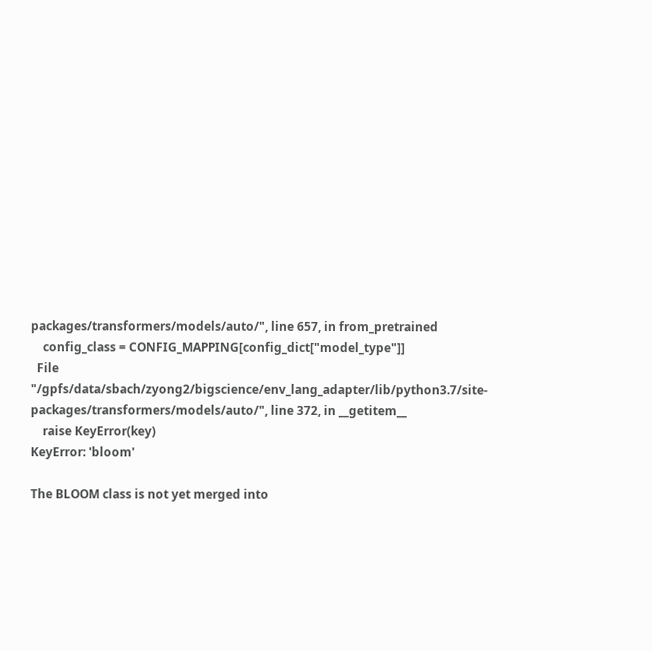packages/transformers/models/auto/", line 657, in from_pretrained
    config_class = CONFIG_MAPPING[config_dict["model_type"]]
  File "/gpfs/data/sbach/zyong2/bigscience/env_lang_adapter/lib/python3.7/site-packages/transformers/models/auto/", line 372, in __getitem__
    raise KeyError(key)
KeyError: 'bloom'

The BLOOM class is not yet merged into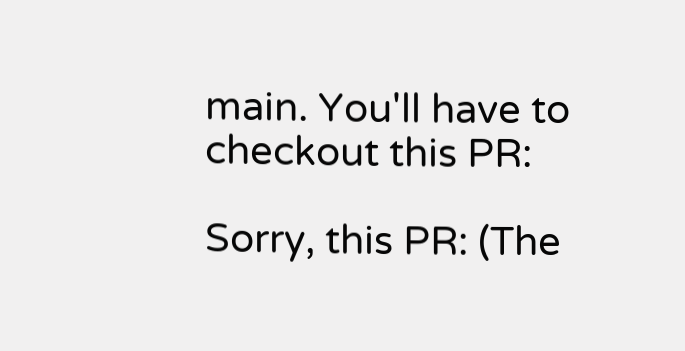main. You'll have to checkout this PR:

Sorry, this PR: (The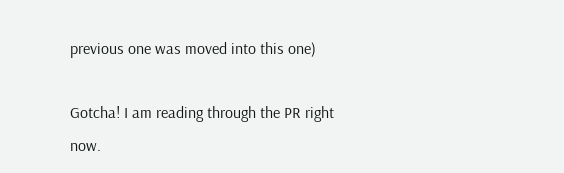previous one was moved into this one)

Gotcha! I am reading through the PR right now.